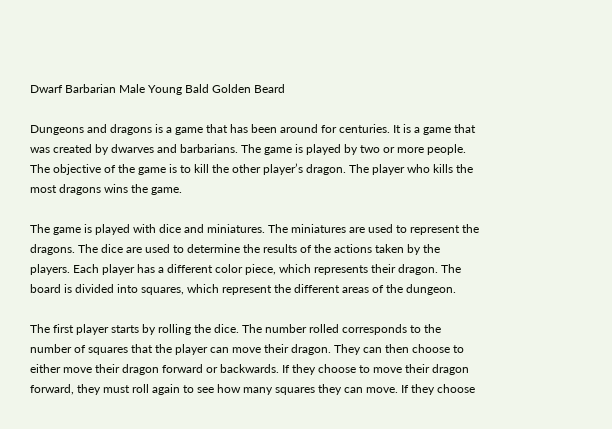Dwarf Barbarian Male Young Bald Golden Beard

Dungeons and dragons is a game that has been around for centuries. It is a game that was created by dwarves and barbarians. The game is played by two or more people. The objective of the game is to kill the other player’s dragon. The player who kills the most dragons wins the game.

The game is played with dice and miniatures. The miniatures are used to represent the dragons. The dice are used to determine the results of the actions taken by the players. Each player has a different color piece, which represents their dragon. The board is divided into squares, which represent the different areas of the dungeon.

The first player starts by rolling the dice. The number rolled corresponds to the number of squares that the player can move their dragon. They can then choose to either move their dragon forward or backwards. If they choose to move their dragon forward, they must roll again to see how many squares they can move. If they choose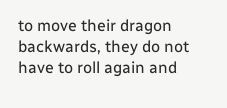to move their dragon backwards, they do not have to roll again and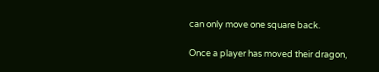can only move one square back.

Once a player has moved their dragon,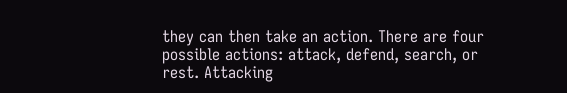they can then take an action. There are four possible actions: attack, defend, search, or rest. Attacking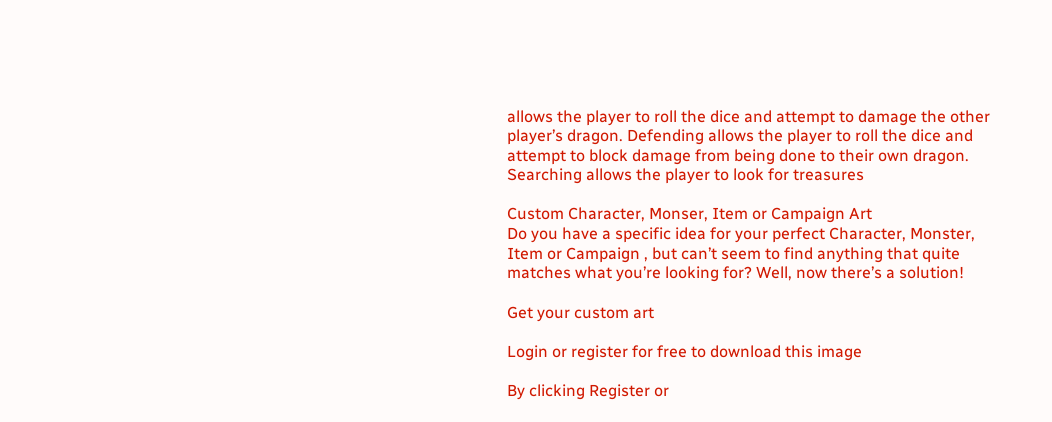allows the player to roll the dice and attempt to damage the other player’s dragon. Defending allows the player to roll the dice and attempt to block damage from being done to their own dragon. Searching allows the player to look for treasures

Custom Character, Monser, Item or Campaign Art
Do you have a specific idea for your perfect Character, Monster, Item or Campaign , but can’t seem to find anything that quite matches what you’re looking for? Well, now there’s a solution!

Get your custom art

Login or register for free to download this image

By clicking Register or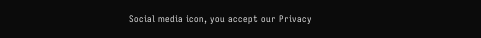Social media icon, you accept our Privacy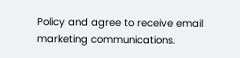Policy and agree to receive email marketing communications.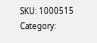SKU: 1000515 Category: